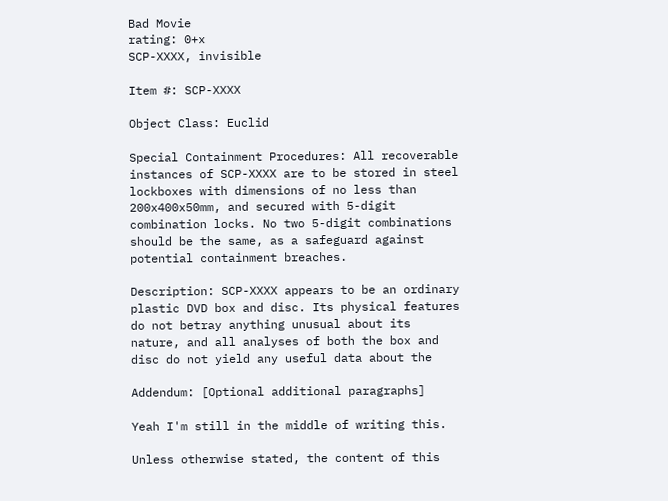Bad Movie
rating: 0+x
SCP-XXXX, invisible

Item #: SCP-XXXX

Object Class: Euclid

Special Containment Procedures: All recoverable instances of SCP-XXXX are to be stored in steel lockboxes with dimensions of no less than 200x400x50mm, and secured with 5-digit combination locks. No two 5-digit combinations should be the same, as a safeguard against potential containment breaches.

Description: SCP-XXXX appears to be an ordinary plastic DVD box and disc. Its physical features do not betray anything unusual about its nature, and all analyses of both the box and disc do not yield any useful data about the

Addendum: [Optional additional paragraphs]

Yeah I'm still in the middle of writing this.

Unless otherwise stated, the content of this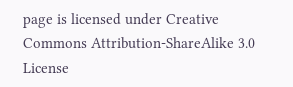page is licensed under Creative Commons Attribution-ShareAlike 3.0 License